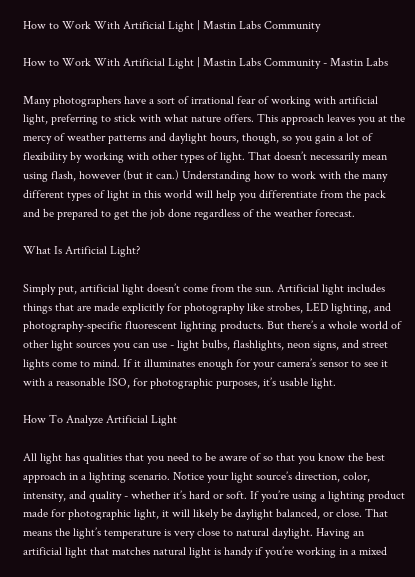How to Work With Artificial Light | Mastin Labs Community

How to Work With Artificial Light | Mastin Labs Community - Mastin Labs

Many photographers have a sort of irrational fear of working with artificial light, preferring to stick with what nature offers. This approach leaves you at the mercy of weather patterns and daylight hours, though, so you gain a lot of flexibility by working with other types of light. That doesn’t necessarily mean using flash, however (but it can.) Understanding how to work with the many different types of light in this world will help you differentiate from the pack and be prepared to get the job done regardless of the weather forecast.

What Is Artificial Light?

Simply put, artificial light doesn’t come from the sun. Artificial light includes things that are made explicitly for photography like strobes, LED lighting, and photography-specific fluorescent lighting products. But there’s a whole world of other light sources you can use - light bulbs, flashlights, neon signs, and street lights come to mind. If it illuminates enough for your camera’s sensor to see it with a reasonable ISO, for photographic purposes, it’s usable light.

How To Analyze Artificial Light

All light has qualities that you need to be aware of so that you know the best approach in a lighting scenario. Notice your light source’s direction, color, intensity, and quality - whether it’s hard or soft. If you’re using a lighting product made for photographic light, it will likely be daylight balanced, or close. That means the light’s temperature is very close to natural daylight. Having an artificial light that matches natural light is handy if you’re working in a mixed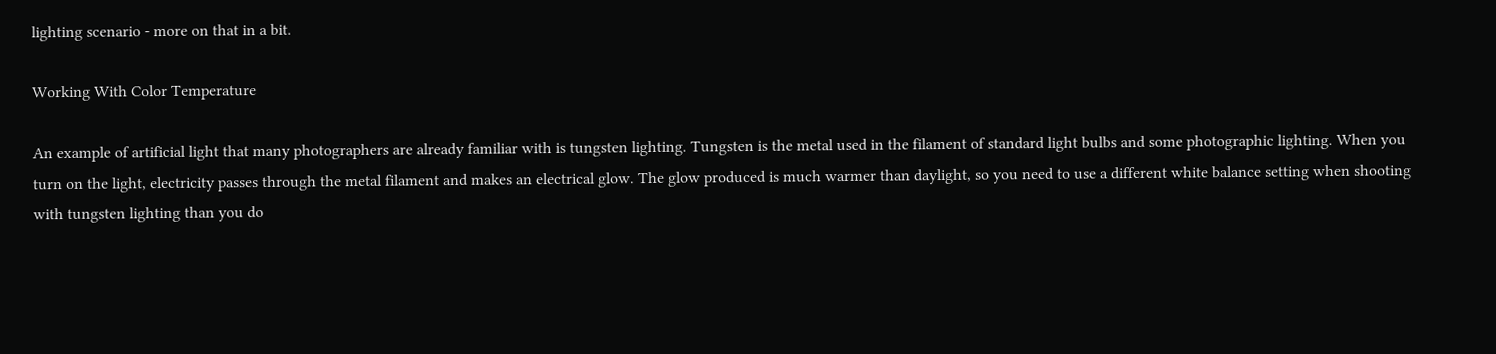lighting scenario - more on that in a bit.

Working With Color Temperature

An example of artificial light that many photographers are already familiar with is tungsten lighting. Tungsten is the metal used in the filament of standard light bulbs and some photographic lighting. When you turn on the light, electricity passes through the metal filament and makes an electrical glow. The glow produced is much warmer than daylight, so you need to use a different white balance setting when shooting with tungsten lighting than you do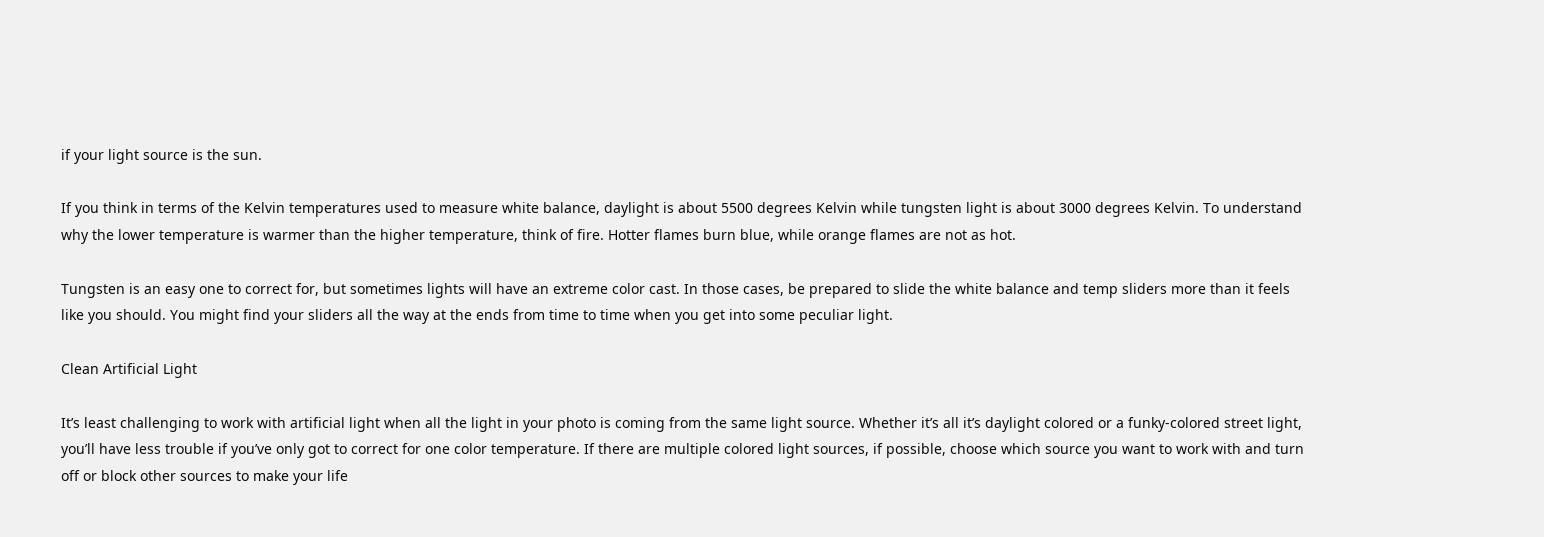if your light source is the sun.

If you think in terms of the Kelvin temperatures used to measure white balance, daylight is about 5500 degrees Kelvin while tungsten light is about 3000 degrees Kelvin. To understand why the lower temperature is warmer than the higher temperature, think of fire. Hotter flames burn blue, while orange flames are not as hot.

Tungsten is an easy one to correct for, but sometimes lights will have an extreme color cast. In those cases, be prepared to slide the white balance and temp sliders more than it feels like you should. You might find your sliders all the way at the ends from time to time when you get into some peculiar light.

Clean Artificial Light

It’s least challenging to work with artificial light when all the light in your photo is coming from the same light source. Whether it’s all it’s daylight colored or a funky-colored street light, you’ll have less trouble if you’ve only got to correct for one color temperature. If there are multiple colored light sources, if possible, choose which source you want to work with and turn off or block other sources to make your life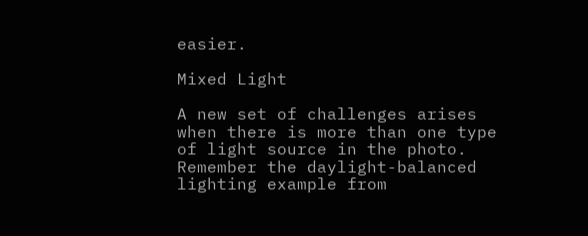easier.

Mixed Light

A new set of challenges arises when there is more than one type of light source in the photo. Remember the daylight-balanced lighting example from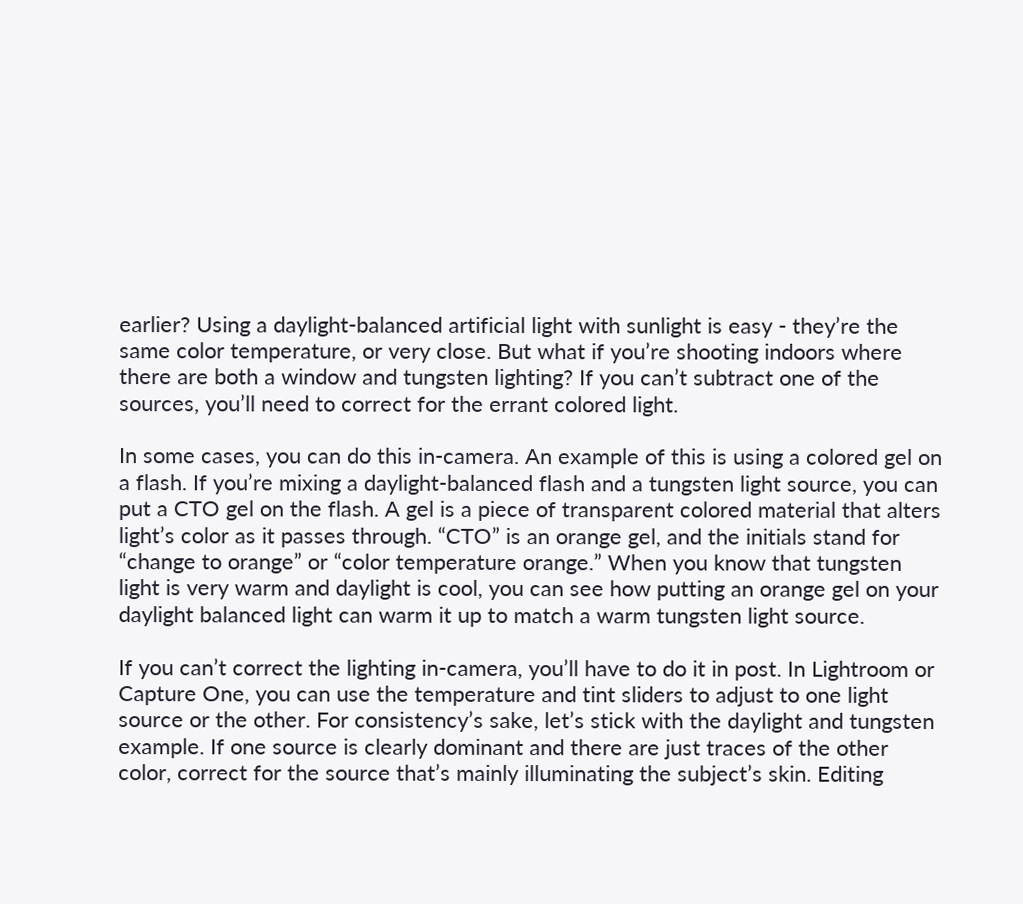earlier? Using a daylight-balanced artificial light with sunlight is easy - they’re the same color temperature, or very close. But what if you’re shooting indoors where there are both a window and tungsten lighting? If you can’t subtract one of the sources, you’ll need to correct for the errant colored light.

In some cases, you can do this in-camera. An example of this is using a colored gel on a flash. If you’re mixing a daylight-balanced flash and a tungsten light source, you can put a CTO gel on the flash. A gel is a piece of transparent colored material that alters light’s color as it passes through. “CTO” is an orange gel, and the initials stand for “change to orange” or “color temperature orange.” When you know that tungsten light is very warm and daylight is cool, you can see how putting an orange gel on your daylight balanced light can warm it up to match a warm tungsten light source.

If you can’t correct the lighting in-camera, you’ll have to do it in post. In Lightroom or Capture One, you can use the temperature and tint sliders to adjust to one light source or the other. For consistency’s sake, let’s stick with the daylight and tungsten example. If one source is clearly dominant and there are just traces of the other color, correct for the source that’s mainly illuminating the subject’s skin. Editing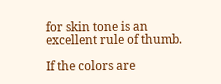for skin tone is an excellent rule of thumb.

If the colors are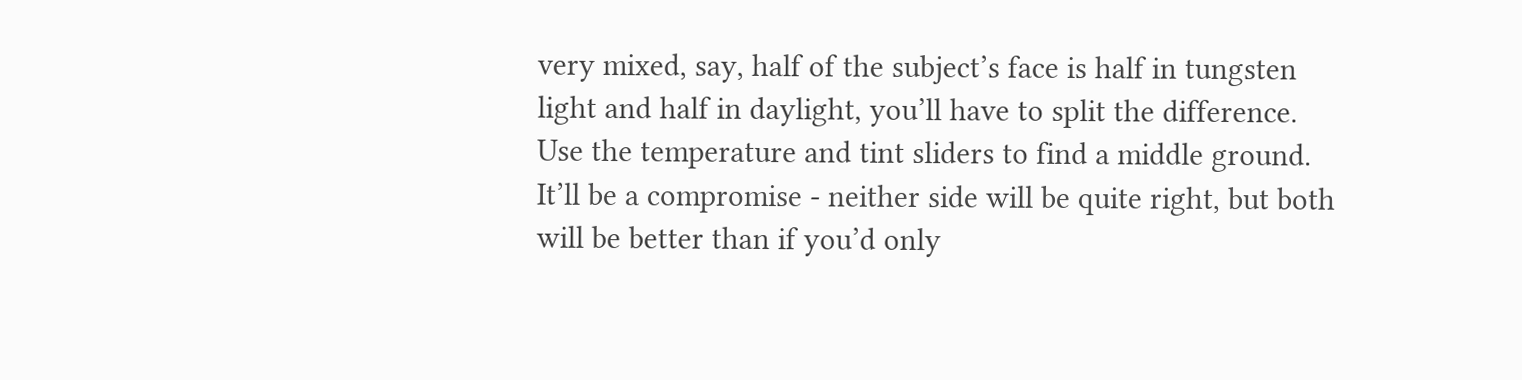very mixed, say, half of the subject’s face is half in tungsten light and half in daylight, you’ll have to split the difference. Use the temperature and tint sliders to find a middle ground. It’ll be a compromise - neither side will be quite right, but both will be better than if you’d only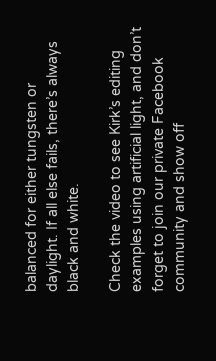balanced for either tungsten or daylight. If all else fails, there’s always black and white.

Check the video to see Kirk’s editing examples using artificial light, and don’t forget to join our private Facebook community and show off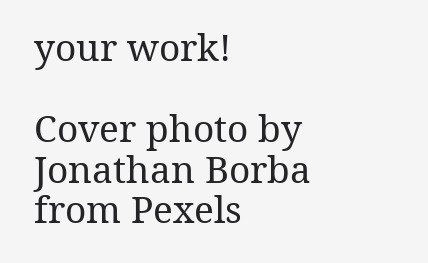your work!

Cover photo by Jonathan Borba from Pexels